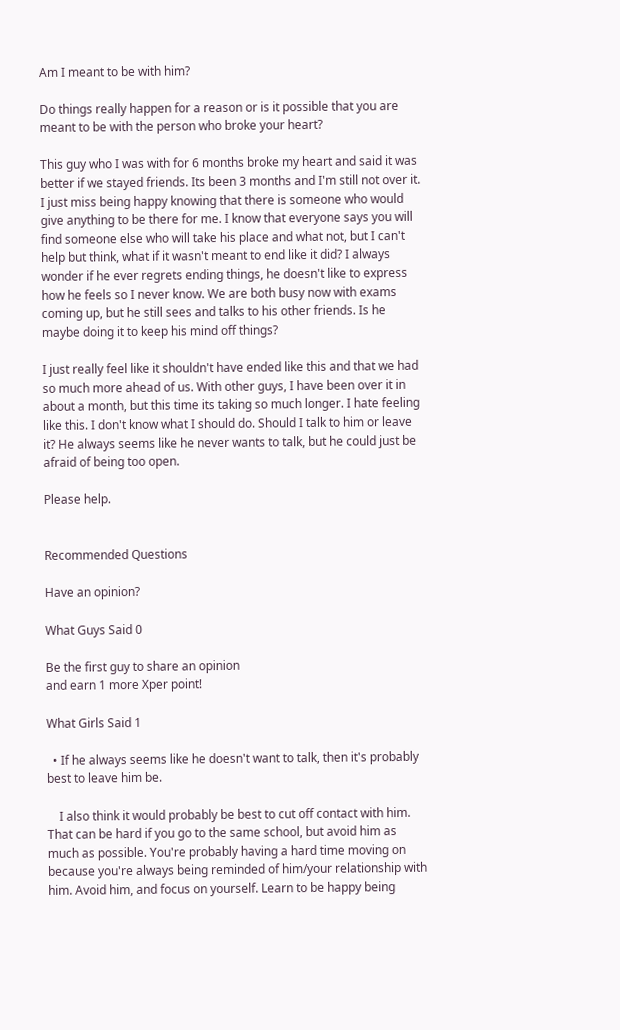Am I meant to be with him?

Do things really happen for a reason or is it possible that you are meant to be with the person who broke your heart?

This guy who I was with for 6 months broke my heart and said it was better if we stayed friends. Its been 3 months and I'm still not over it. I just miss being happy knowing that there is someone who would give anything to be there for me. I know that everyone says you will find someone else who will take his place and what not, but I can't help but think, what if it wasn't meant to end like it did? I always wonder if he ever regrets ending things, he doesn't like to express how he feels so I never know. We are both busy now with exams coming up, but he still sees and talks to his other friends. Is he maybe doing it to keep his mind off things?

I just really feel like it shouldn't have ended like this and that we had so much more ahead of us. With other guys, I have been over it in about a month, but this time its taking so much longer. I hate feeling like this. I don't know what I should do. Should I talk to him or leave it? He always seems like he never wants to talk, but he could just be afraid of being too open.

Please help.


Recommended Questions

Have an opinion?

What Guys Said 0

Be the first guy to share an opinion
and earn 1 more Xper point!

What Girls Said 1

  • If he always seems like he doesn't want to talk, then it's probably best to leave him be.

    I also think it would probably be best to cut off contact with him. That can be hard if you go to the same school, but avoid him as much as possible. You're probably having a hard time moving on because you're always being reminded of him/your relationship with him. Avoid him, and focus on yourself. Learn to be happy being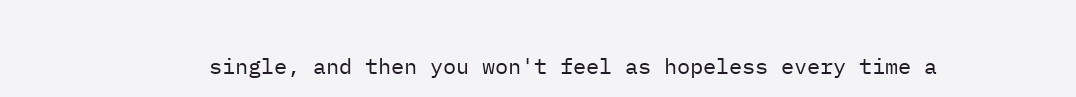single, and then you won't feel as hopeless every time a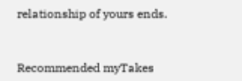relationship of yours ends.


Recommended myTakes